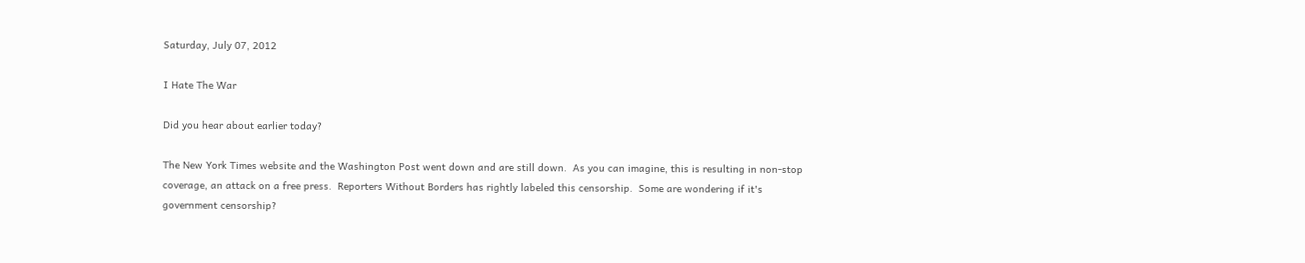Saturday, July 07, 2012

I Hate The War

Did you hear about earlier today?

The New York Times website and the Washington Post went down and are still down.  As you can imagine, this is resulting in non-stop coverage, an attack on a free press.  Reporters Without Borders has rightly labeled this censorship.  Some are wondering if it's government censorship?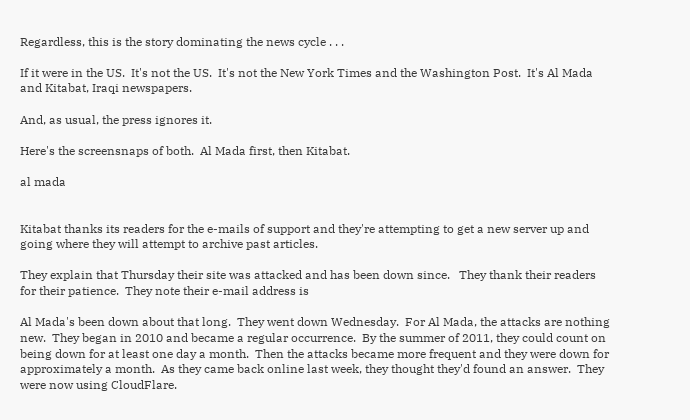Regardless, this is the story dominating the news cycle . . .

If it were in the US.  It's not the US.  It's not the New York Times and the Washington Post.  It's Al Mada and Kitabat, Iraqi newspapers.

And, as usual, the press ignores it.

Here's the screensnaps of both.  Al Mada first, then Kitabat.

al mada


Kitabat thanks its readers for the e-mails of support and they're attempting to get a new server up and going where they will attempt to archive past articles.

They explain that Thursday their site was attacked and has been down since.   They thank their readers for their patience.  They note their e-mail address is

Al Mada's been down about that long.  They went down Wednesday.  For Al Mada, the attacks are nothing new.  They began in 2010 and became a regular occurrence.  By the summer of 2011, they could count on being down for at least one day a month.  Then the attacks became more frequent and they were down for approximately a month.  As they came back online last week, they thought they'd found an answer.  They were now using CloudFlare.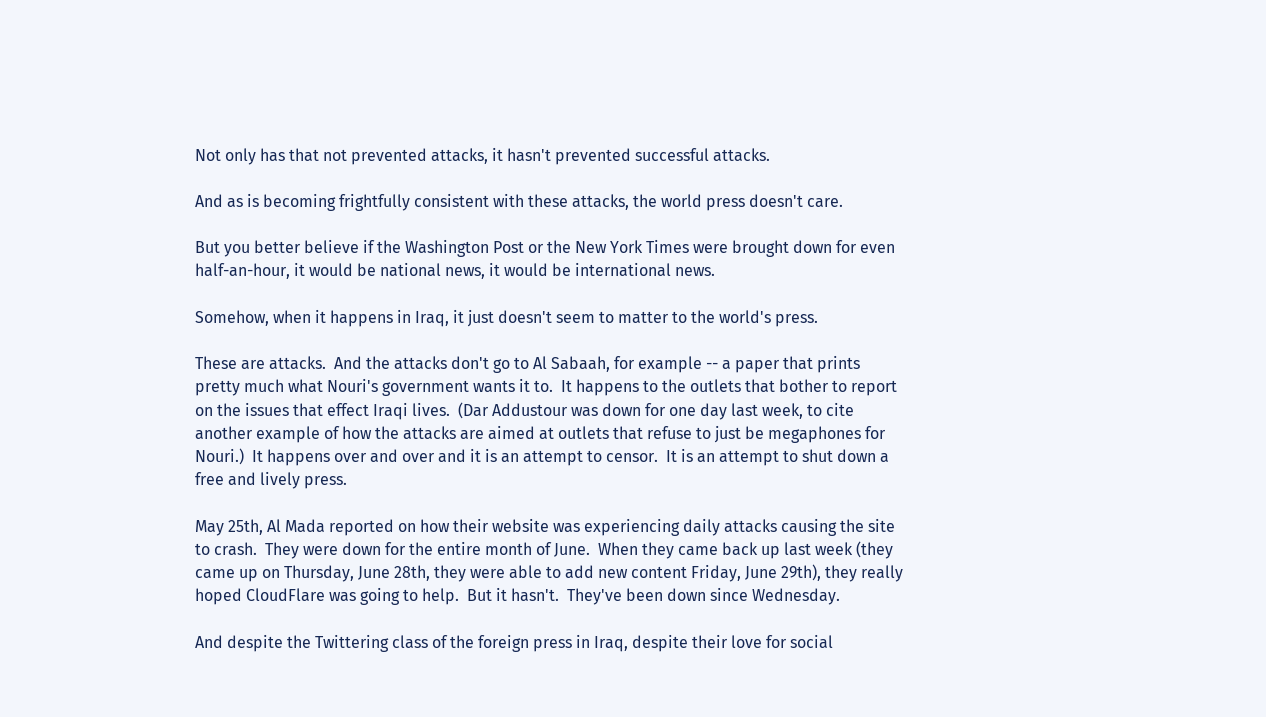Not only has that not prevented attacks, it hasn't prevented successful attacks.

And as is becoming frightfully consistent with these attacks, the world press doesn't care.

But you better believe if the Washington Post or the New York Times were brought down for even half-an-hour, it would be national news, it would be international news.

Somehow, when it happens in Iraq, it just doesn't seem to matter to the world's press.

These are attacks.  And the attacks don't go to Al Sabaah, for example -- a paper that prints pretty much what Nouri's government wants it to.  It happens to the outlets that bother to report on the issues that effect Iraqi lives.  (Dar Addustour was down for one day last week, to cite another example of how the attacks are aimed at outlets that refuse to just be megaphones for Nouri.)  It happens over and over and it is an attempt to censor.  It is an attempt to shut down a free and lively press.

May 25th, Al Mada reported on how their website was experiencing daily attacks causing the site to crash.  They were down for the entire month of June.  When they came back up last week (they came up on Thursday, June 28th, they were able to add new content Friday, June 29th), they really hoped CloudFlare was going to help.  But it hasn't.  They've been down since Wednesday.

And despite the Twittering class of the foreign press in Iraq, despite their love for social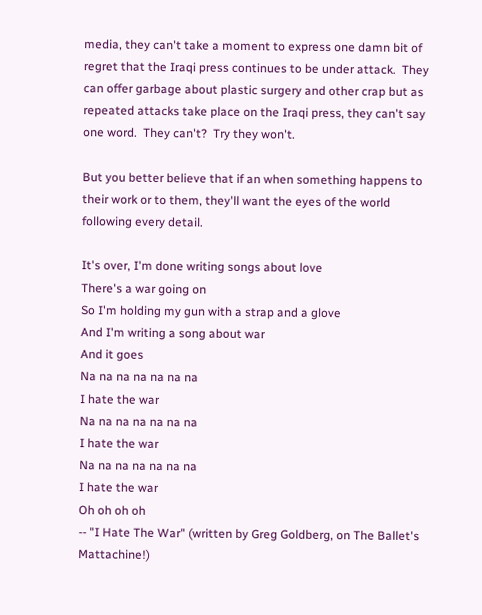media, they can't take a moment to express one damn bit of regret that the Iraqi press continues to be under attack.  They can offer garbage about plastic surgery and other crap but as repeated attacks take place on the Iraqi press, they can't say one word.  They can't?  Try they won't.

But you better believe that if an when something happens to their work or to them, they'll want the eyes of the world following every detail.

It's over, I'm done writing songs about love
There's a war going on
So I'm holding my gun with a strap and a glove
And I'm writing a song about war
And it goes
Na na na na na na na
I hate the war
Na na na na na na na
I hate the war
Na na na na na na na
I hate the war
Oh oh oh oh
-- "I Hate The War" (written by Greg Goldberg, on The Ballet's Mattachine!)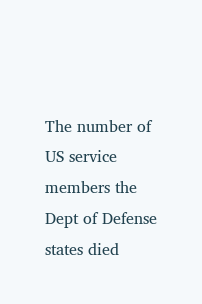The number of US service members the Dept of Defense states died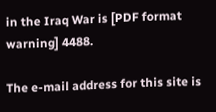in the Iraq War is [PDF format warning] 4488.

The e-mail address for this site is